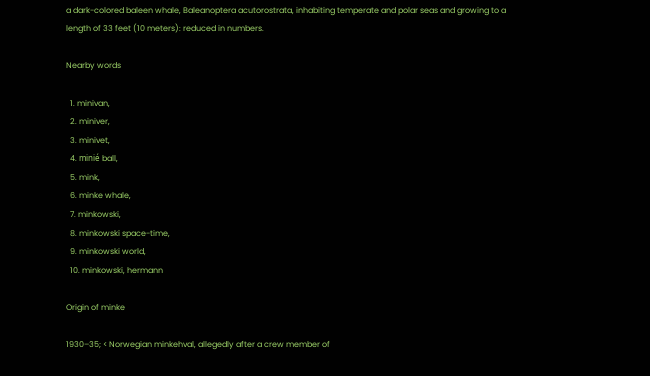a dark-colored baleen whale, Baleanoptera acutorostrata, inhabiting temperate and polar seas and growing to a length of 33 feet (10 meters): reduced in numbers.

Nearby words

  1. minivan,
  2. miniver,
  3. minivet,
  4. minié ball,
  5. mink,
  6. minke whale,
  7. minkowski,
  8. minkowski space-time,
  9. minkowski world,
  10. minkowski, hermann

Origin of minke

1930–35; < Norwegian minkehval, allegedly after a crew member of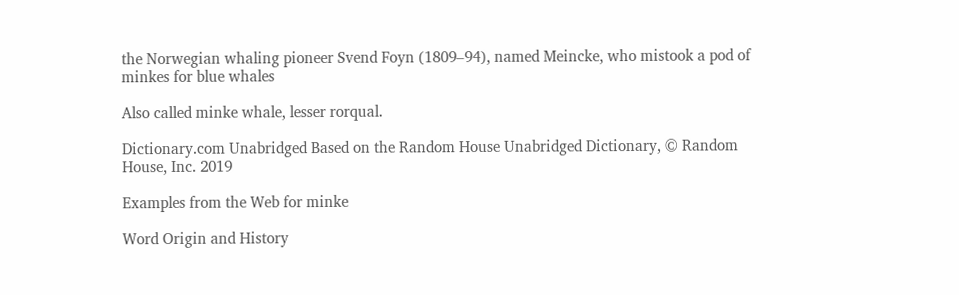the Norwegian whaling pioneer Svend Foyn (1809–94), named Meincke, who mistook a pod of minkes for blue whales

Also called minke whale, lesser rorqual.

Dictionary.com Unabridged Based on the Random House Unabridged Dictionary, © Random House, Inc. 2019

Examples from the Web for minke

Word Origin and History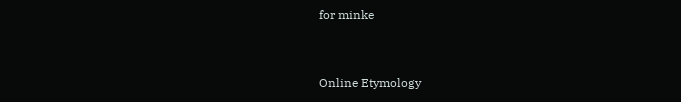for minke


Online Etymology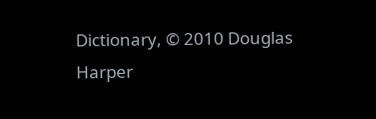Dictionary, © 2010 Douglas Harper